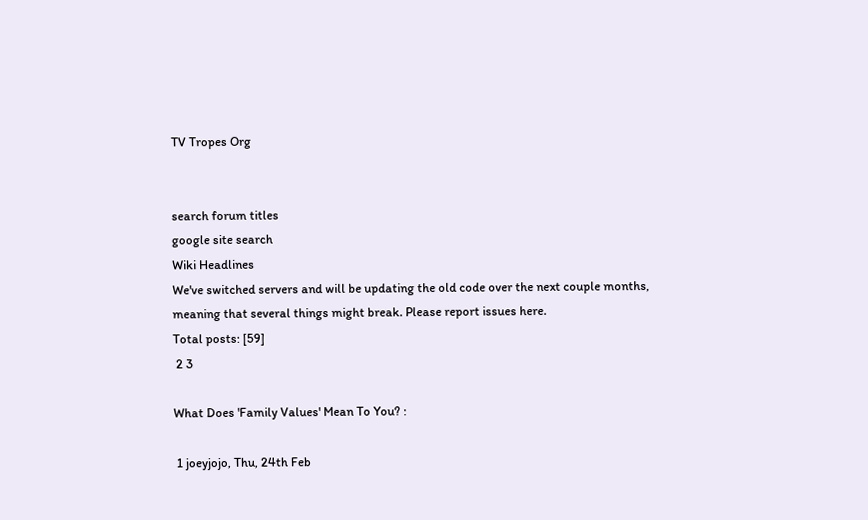TV Tropes Org


search forum titles
google site search
Wiki Headlines
We've switched servers and will be updating the old code over the next couple months, meaning that several things might break. Please report issues here.
Total posts: [59]
 2 3

What Does 'Family Values' Mean To You? :

 1 joeyjojo, Thu, 24th Feb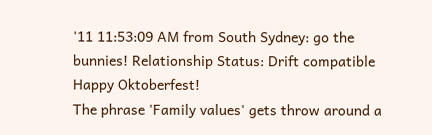'11 11:53:09 AM from South Sydney: go the bunnies! Relationship Status: Drift compatible
Happy Oktoberfest!
The phrase 'Family values' gets throw around a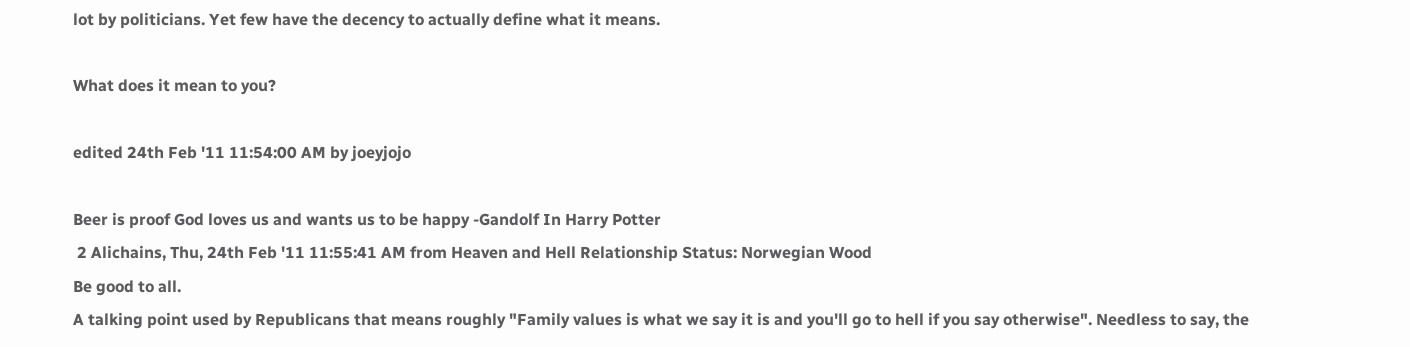lot by politicians. Yet few have the decency to actually define what it means.

What does it mean to you?

edited 24th Feb '11 11:54:00 AM by joeyjojo

Beer is proof God loves us and wants us to be happy -Gandolf In Harry Potter
 2 Alichains, Thu, 24th Feb '11 11:55:41 AM from Heaven and Hell Relationship Status: Norwegian Wood
Be good to all.
A talking point used by Republicans that means roughly "Family values is what we say it is and you'll go to hell if you say otherwise". Needless to say, the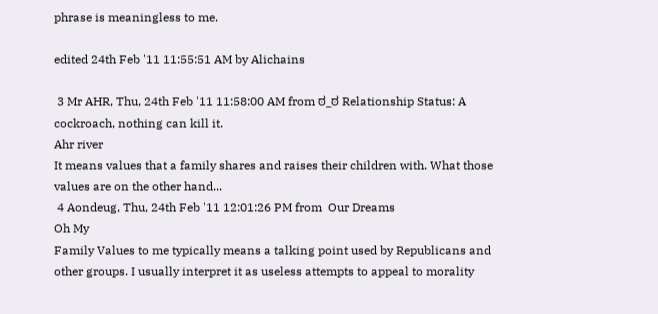phrase is meaningless to me.

edited 24th Feb '11 11:55:51 AM by Alichains

 3 Mr AHR, Thu, 24th Feb '11 11:58:00 AM from ಠ_ಠ Relationship Status: A cockroach, nothing can kill it.
Ahr river
It means values that a family shares and raises their children with. What those values are on the other hand...
 4 Aondeug, Thu, 24th Feb '11 12:01:26 PM from  Our Dreams
Oh My
Family Values to me typically means a talking point used by Republicans and other groups. I usually interpret it as useless attempts to appeal to morality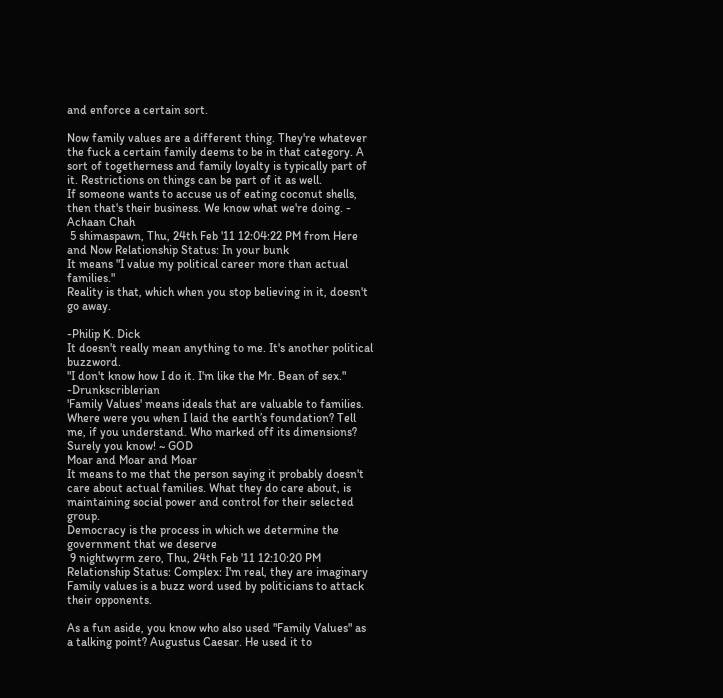and enforce a certain sort.

Now family values are a different thing. They're whatever the fuck a certain family deems to be in that category. A sort of togetherness and family loyalty is typically part of it. Restrictions on things can be part of it as well.
If someone wants to accuse us of eating coconut shells, then that's their business. We know what we're doing. - Achaan Chah
 5 shimaspawn, Thu, 24th Feb '11 12:04:22 PM from Here and Now Relationship Status: In your bunk
It means "I value my political career more than actual families."
Reality is that, which when you stop believing in it, doesn't go away.

-Philip K. Dick
It doesn't really mean anything to me. It's another political buzzword.
"I don't know how I do it. I'm like the Mr. Bean of sex." -Drunkscriblerian
'Family Values' means ideals that are valuable to families.
Where were you when I laid the earth’s foundation? Tell me, if you understand. Who marked off its dimensions? Surely you know! ~ GOD
Moar and Moar and Moar
It means to me that the person saying it probably doesn't care about actual families. What they do care about, is maintaining social power and control for their selected group.
Democracy is the process in which we determine the government that we deserve
 9 nightwyrm zero, Thu, 24th Feb '11 12:10:20 PM Relationship Status: Complex: I'm real, they are imaginary
Family values is a buzz word used by politicians to attack their opponents.

As a fun aside, you know who also used "Family Values" as a talking point? Augustus Caesar. He used it to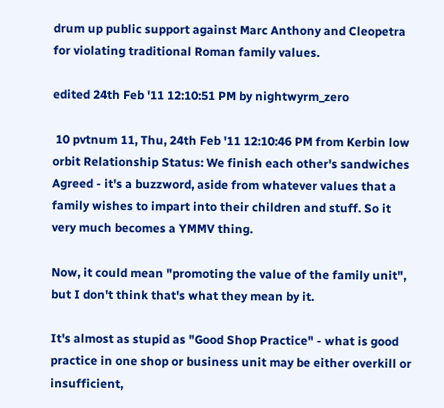drum up public support against Marc Anthony and Cleopetra for violating traditional Roman family values.

edited 24th Feb '11 12:10:51 PM by nightwyrm_zero

 10 pvtnum 11, Thu, 24th Feb '11 12:10:46 PM from Kerbin low orbit Relationship Status: We finish each other's sandwiches
Agreed - it's a buzzword, aside from whatever values that a family wishes to impart into their children and stuff. So it very much becomes a YMMV thing.

Now, it could mean "promoting the value of the family unit", but I don't think that's what they mean by it.

It's almost as stupid as "Good Shop Practice" - what is good practice in one shop or business unit may be either overkill or insufficient,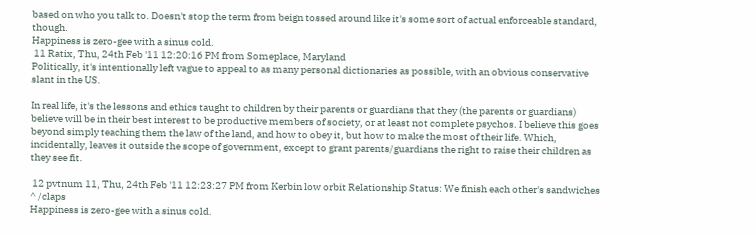based on who you talk to. Doesn't stop the term from beign tossed around like it's some sort of actual enforceable standard, though.
Happiness is zero-gee with a sinus cold.
 11 Ratix, Thu, 24th Feb '11 12:20:16 PM from Someplace, Maryland
Politically, it's intentionally left vague to appeal to as many personal dictionaries as possible, with an obvious conservative slant in the US.

In real life, it's the lessons and ethics taught to children by their parents or guardians that they (the parents or guardians) believe will be in their best interest to be productive members of society, or at least not complete psychos. I believe this goes beyond simply teaching them the law of the land, and how to obey it, but how to make the most of their life. Which, incidentally, leaves it outside the scope of government, except to grant parents/guardians the right to raise their children as they see fit.

 12 pvtnum 11, Thu, 24th Feb '11 12:23:27 PM from Kerbin low orbit Relationship Status: We finish each other's sandwiches
^ /claps
Happiness is zero-gee with a sinus cold.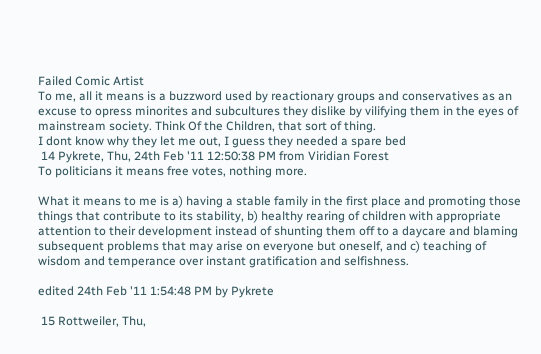Failed Comic Artist
To me, all it means is a buzzword used by reactionary groups and conservatives as an excuse to opress minorites and subcultures they dislike by vilifying them in the eyes of mainstream society. Think Of the Children, that sort of thing.
I dont know why they let me out, I guess they needed a spare bed
 14 Pykrete, Thu, 24th Feb '11 12:50:38 PM from Viridian Forest
To politicians it means free votes, nothing more.

What it means to me is a) having a stable family in the first place and promoting those things that contribute to its stability, b) healthy rearing of children with appropriate attention to their development instead of shunting them off to a daycare and blaming subsequent problems that may arise on everyone but oneself, and c) teaching of wisdom and temperance over instant gratification and selfishness.

edited 24th Feb '11 1:54:48 PM by Pykrete

 15 Rottweiler, Thu,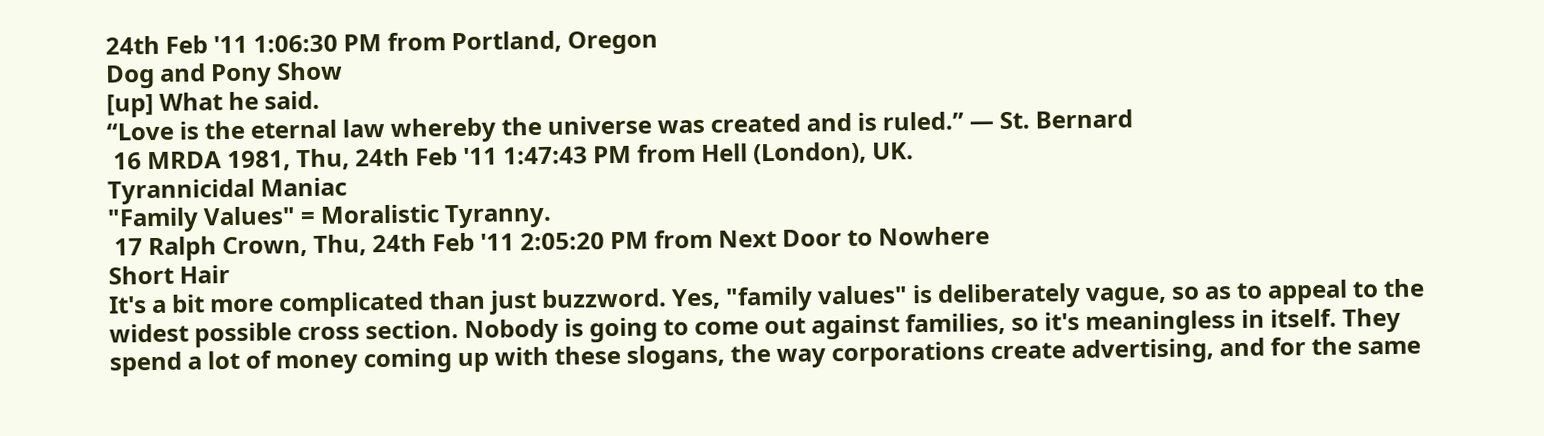24th Feb '11 1:06:30 PM from Portland, Oregon
Dog and Pony Show
[up] What he said.
“Love is the eternal law whereby the universe was created and is ruled.” — St. Bernard
 16 MRDA 1981, Thu, 24th Feb '11 1:47:43 PM from Hell (London), UK.
Tyrannicidal Maniac
"Family Values" = Moralistic Tyranny.
 17 Ralph Crown, Thu, 24th Feb '11 2:05:20 PM from Next Door to Nowhere
Short Hair
It's a bit more complicated than just buzzword. Yes, "family values" is deliberately vague, so as to appeal to the widest possible cross section. Nobody is going to come out against families, so it's meaningless in itself. They spend a lot of money coming up with these slogans, the way corporations create advertising, and for the same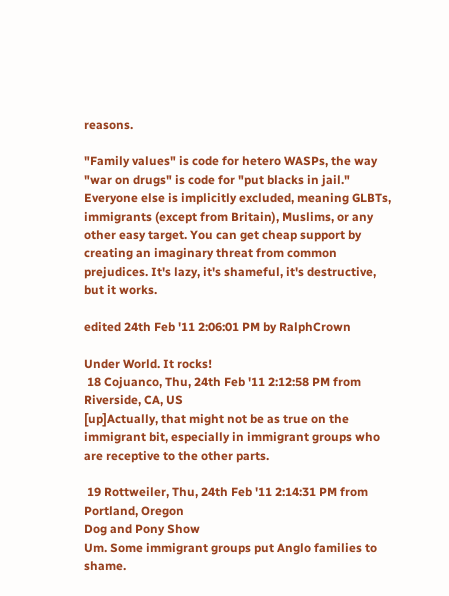reasons.

"Family values" is code for hetero WASPs, the way "war on drugs" is code for "put blacks in jail." Everyone else is implicitly excluded, meaning GLBTs, immigrants (except from Britain), Muslims, or any other easy target. You can get cheap support by creating an imaginary threat from common prejudices. It's lazy, it's shameful, it's destructive, but it works.

edited 24th Feb '11 2:06:01 PM by RalphCrown

Under World. It rocks!
 18 Cojuanco, Thu, 24th Feb '11 2:12:58 PM from Riverside, CA, US
[up]Actually, that might not be as true on the immigrant bit, especially in immigrant groups who are receptive to the other parts.

 19 Rottweiler, Thu, 24th Feb '11 2:14:31 PM from Portland, Oregon
Dog and Pony Show
Um. Some immigrant groups put Anglo families to shame.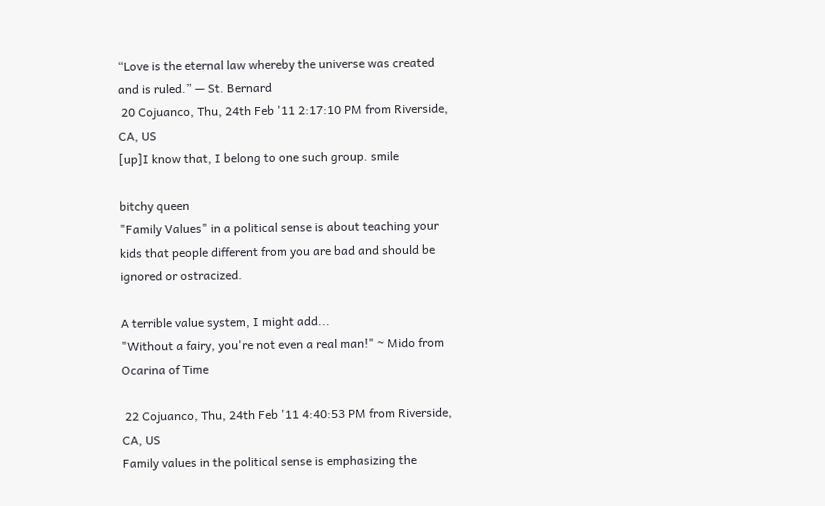“Love is the eternal law whereby the universe was created and is ruled.” — St. Bernard
 20 Cojuanco, Thu, 24th Feb '11 2:17:10 PM from Riverside, CA, US
[up]I know that, I belong to one such group. smile

bitchy queen
"Family Values" in a political sense is about teaching your kids that people different from you are bad and should be ignored or ostracized.

A terrible value system, I might add...
"Without a fairy, you're not even a real man!" ~ Mido from Ocarina of Time

 22 Cojuanco, Thu, 24th Feb '11 4:40:53 PM from Riverside, CA, US
Family values in the political sense is emphasizing the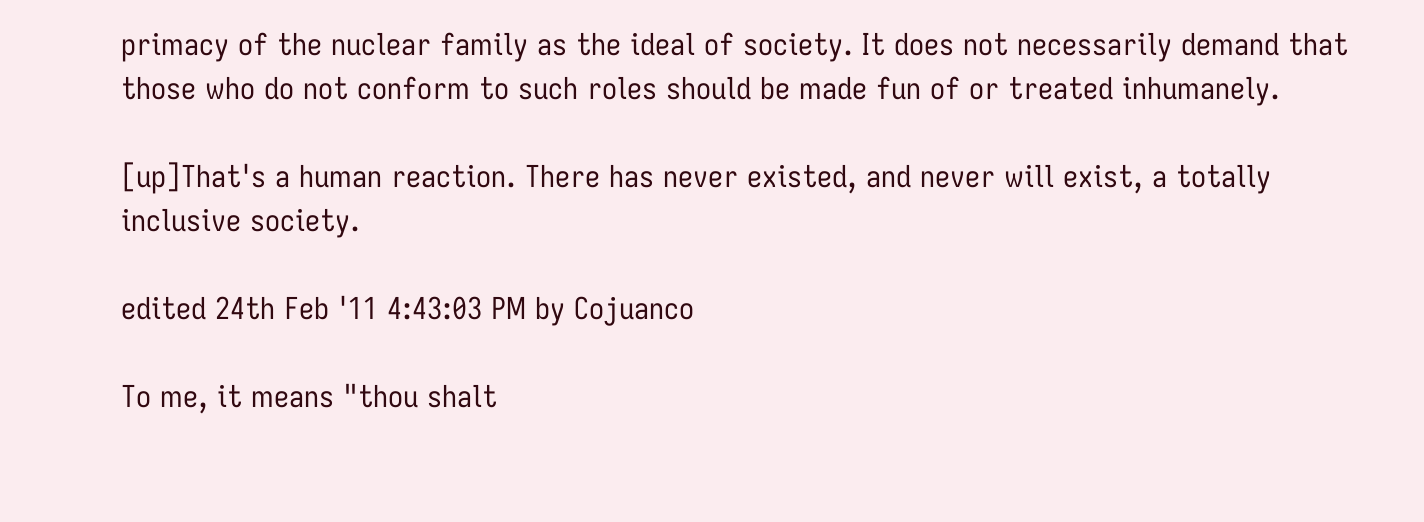primacy of the nuclear family as the ideal of society. It does not necessarily demand that those who do not conform to such roles should be made fun of or treated inhumanely.

[up]That's a human reaction. There has never existed, and never will exist, a totally inclusive society.

edited 24th Feb '11 4:43:03 PM by Cojuanco

To me, it means "thou shalt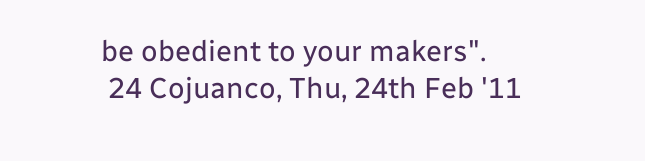be obedient to your makers".
 24 Cojuanco, Thu, 24th Feb '11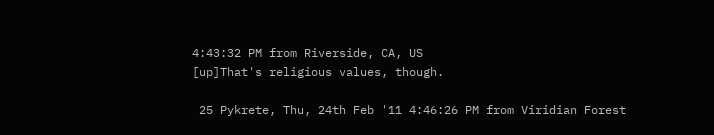4:43:32 PM from Riverside, CA, US
[up]That's religious values, though.

 25 Pykrete, Thu, 24th Feb '11 4:46:26 PM from Viridian Forest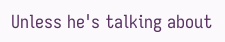Unless he's talking about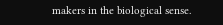makers in the biological sense.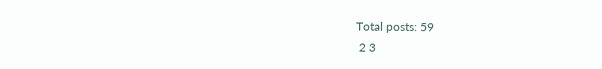Total posts: 59
 2 3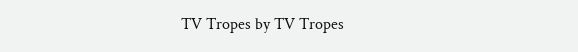TV Tropes by TV Tropes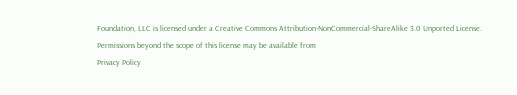Foundation, LLC is licensed under a Creative Commons Attribution-NonCommercial-ShareAlike 3.0 Unported License.
Permissions beyond the scope of this license may be available from
Privacy Policy